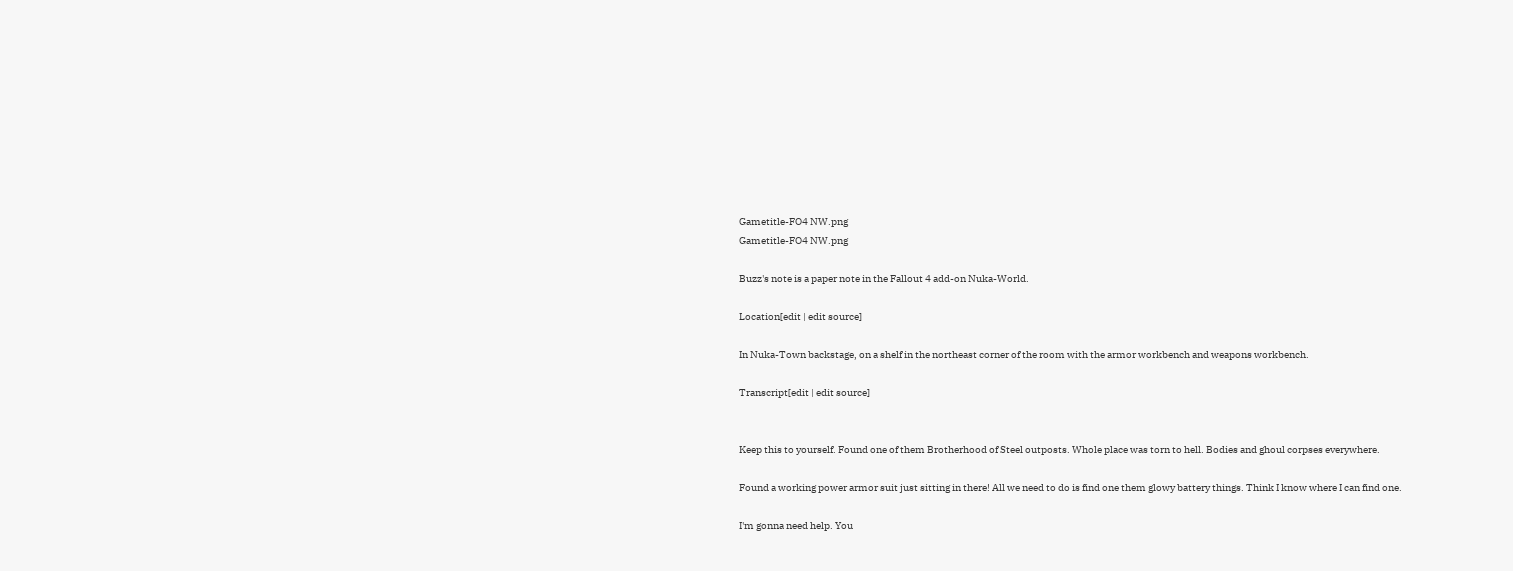Gametitle-FO4 NW.png
Gametitle-FO4 NW.png

Buzz's note is a paper note in the Fallout 4 add-on Nuka-World.

Location[edit | edit source]

In Nuka-Town backstage, on a shelf in the northeast corner of the room with the armor workbench and weapons workbench.

Transcript[edit | edit source]


Keep this to yourself. Found one of them Brotherhood of Steel outposts. Whole place was torn to hell. Bodies and ghoul corpses everywhere.

Found a working power armor suit just sitting in there! All we need to do is find one them glowy battery things. Think I know where I can find one.

I'm gonna need help. You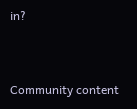in?


Community content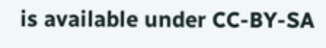is available under CC-BY-SA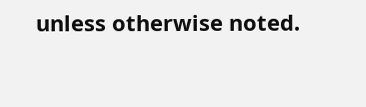unless otherwise noted.